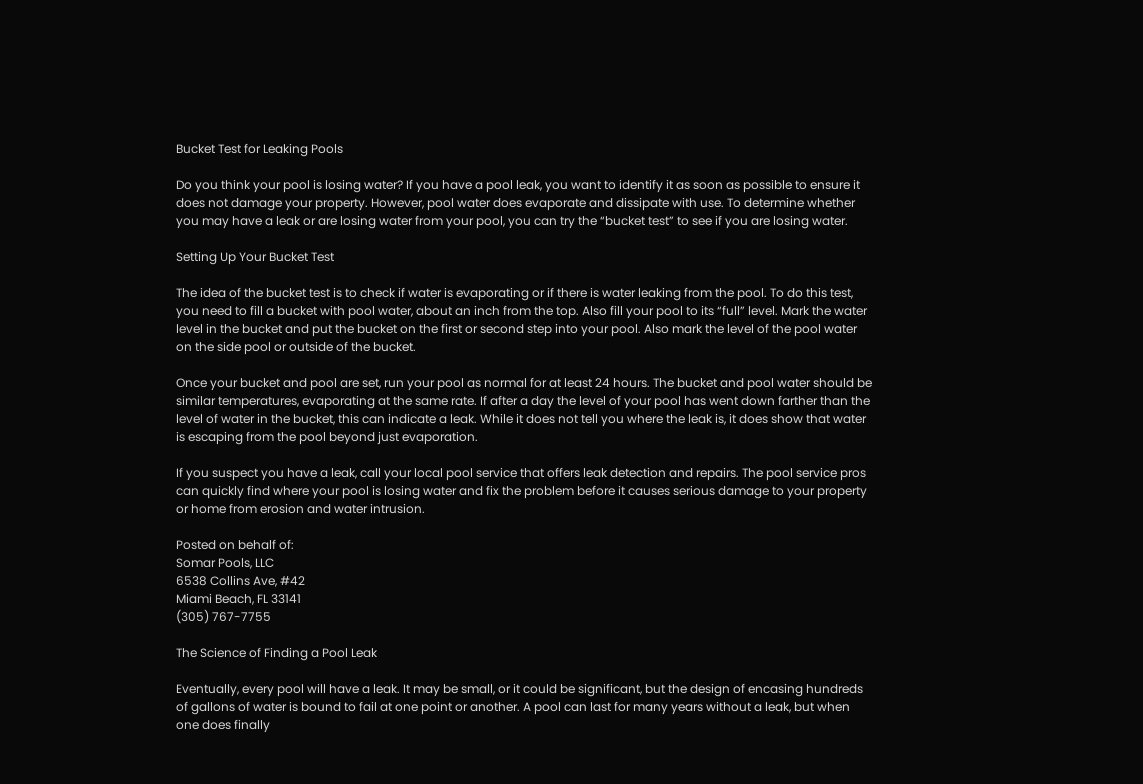Bucket Test for Leaking Pools

Do you think your pool is losing water? If you have a pool leak, you want to identify it as soon as possible to ensure it does not damage your property. However, pool water does evaporate and dissipate with use. To determine whether you may have a leak or are losing water from your pool, you can try the “bucket test” to see if you are losing water.

Setting Up Your Bucket Test

The idea of the bucket test is to check if water is evaporating or if there is water leaking from the pool. To do this test, you need to fill a bucket with pool water, about an inch from the top. Also fill your pool to its “full” level. Mark the water level in the bucket and put the bucket on the first or second step into your pool. Also mark the level of the pool water on the side pool or outside of the bucket.

Once your bucket and pool are set, run your pool as normal for at least 24 hours. The bucket and pool water should be similar temperatures, evaporating at the same rate. If after a day the level of your pool has went down farther than the level of water in the bucket, this can indicate a leak. While it does not tell you where the leak is, it does show that water is escaping from the pool beyond just evaporation.

If you suspect you have a leak, call your local pool service that offers leak detection and repairs. The pool service pros can quickly find where your pool is losing water and fix the problem before it causes serious damage to your property or home from erosion and water intrusion.

Posted on behalf of:
Somar Pools, LLC
6538 Collins Ave, #42
Miami Beach, FL 33141
(305) 767-7755

The Science of Finding a Pool Leak

Eventually, every pool will have a leak. It may be small, or it could be significant, but the design of encasing hundreds of gallons of water is bound to fail at one point or another. A pool can last for many years without a leak, but when one does finally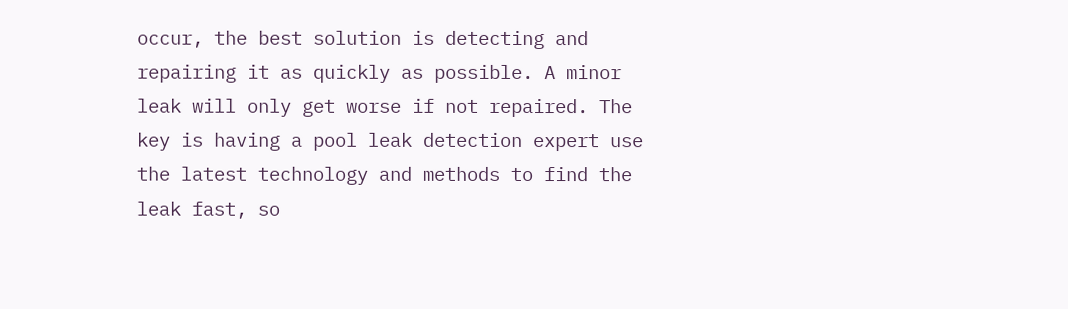occur, the best solution is detecting and repairing it as quickly as possible. A minor leak will only get worse if not repaired. The key is having a pool leak detection expert use the latest technology and methods to find the leak fast, so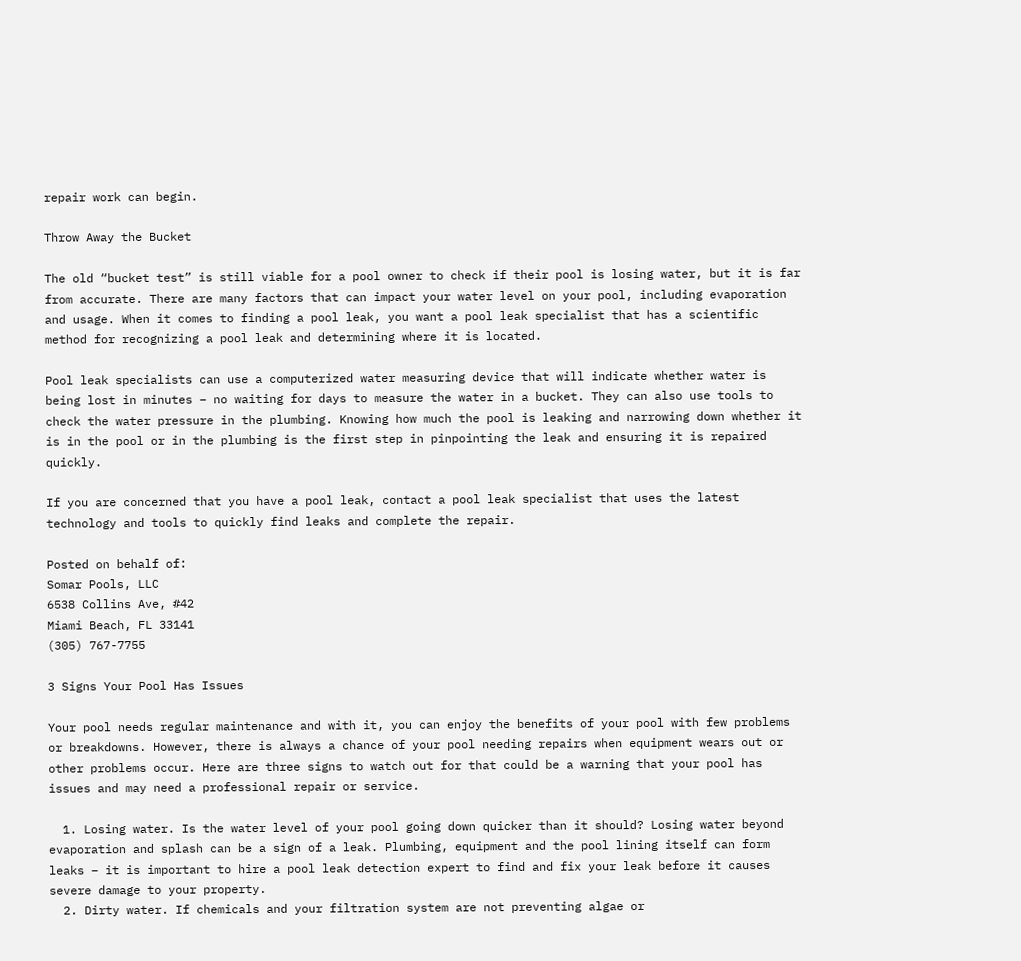repair work can begin.

Throw Away the Bucket

The old “bucket test” is still viable for a pool owner to check if their pool is losing water, but it is far from accurate. There are many factors that can impact your water level on your pool, including evaporation and usage. When it comes to finding a pool leak, you want a pool leak specialist that has a scientific method for recognizing a pool leak and determining where it is located.

Pool leak specialists can use a computerized water measuring device that will indicate whether water is being lost in minutes – no waiting for days to measure the water in a bucket. They can also use tools to check the water pressure in the plumbing. Knowing how much the pool is leaking and narrowing down whether it is in the pool or in the plumbing is the first step in pinpointing the leak and ensuring it is repaired quickly.

If you are concerned that you have a pool leak, contact a pool leak specialist that uses the latest technology and tools to quickly find leaks and complete the repair.

Posted on behalf of:
Somar Pools, LLC
6538 Collins Ave, #42
Miami Beach, FL 33141
(305) 767-7755

3 Signs Your Pool Has Issues

Your pool needs regular maintenance and with it, you can enjoy the benefits of your pool with few problems or breakdowns. However, there is always a chance of your pool needing repairs when equipment wears out or other problems occur. Here are three signs to watch out for that could be a warning that your pool has issues and may need a professional repair or service.

  1. Losing water. Is the water level of your pool going down quicker than it should? Losing water beyond evaporation and splash can be a sign of a leak. Plumbing, equipment and the pool lining itself can form leaks – it is important to hire a pool leak detection expert to find and fix your leak before it causes severe damage to your property.
  2. Dirty water. If chemicals and your filtration system are not preventing algae or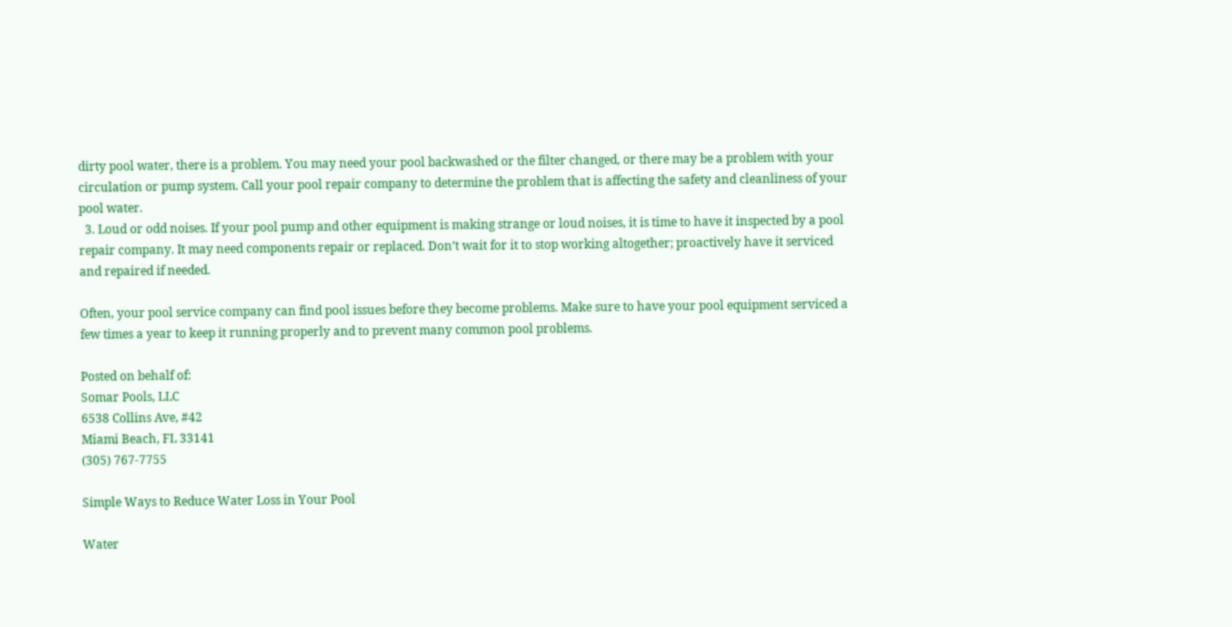dirty pool water, there is a problem. You may need your pool backwashed or the filter changed, or there may be a problem with your circulation or pump system. Call your pool repair company to determine the problem that is affecting the safety and cleanliness of your pool water.
  3. Loud or odd noises. If your pool pump and other equipment is making strange or loud noises, it is time to have it inspected by a pool repair company. It may need components repair or replaced. Don’t wait for it to stop working altogether; proactively have it serviced and repaired if needed.

Often, your pool service company can find pool issues before they become problems. Make sure to have your pool equipment serviced a few times a year to keep it running properly and to prevent many common pool problems.

Posted on behalf of:
Somar Pools, LLC
6538 Collins Ave, #42
Miami Beach, FL 33141
(305) 767-7755

Simple Ways to Reduce Water Loss in Your Pool

Water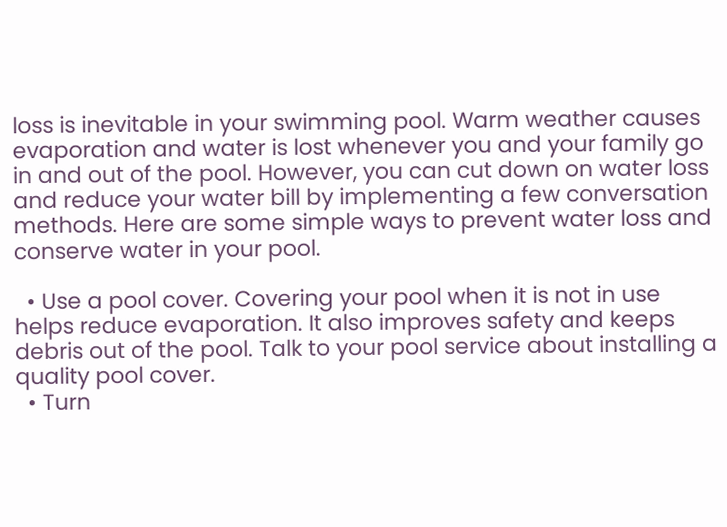loss is inevitable in your swimming pool. Warm weather causes evaporation and water is lost whenever you and your family go in and out of the pool. However, you can cut down on water loss and reduce your water bill by implementing a few conversation methods. Here are some simple ways to prevent water loss and conserve water in your pool.

  • Use a pool cover. Covering your pool when it is not in use helps reduce evaporation. It also improves safety and keeps debris out of the pool. Talk to your pool service about installing a quality pool cover.
  • Turn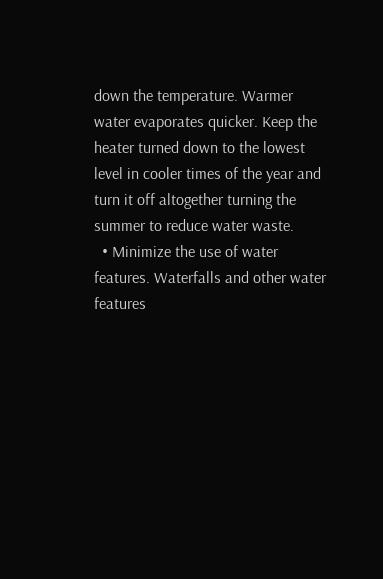down the temperature. Warmer water evaporates quicker. Keep the heater turned down to the lowest level in cooler times of the year and turn it off altogether turning the summer to reduce water waste.
  • Minimize the use of water features. Waterfalls and other water features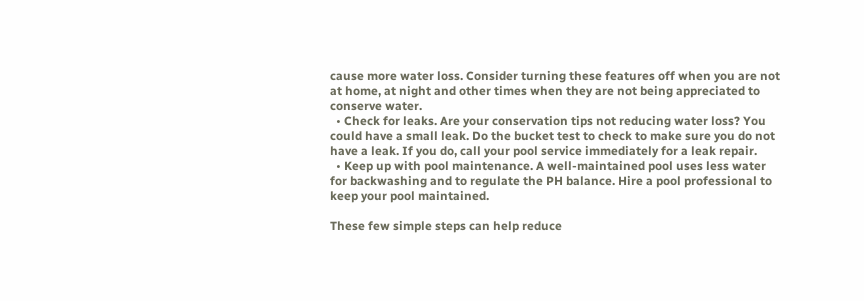cause more water loss. Consider turning these features off when you are not at home, at night and other times when they are not being appreciated to conserve water.
  • Check for leaks. Are your conservation tips not reducing water loss? You could have a small leak. Do the bucket test to check to make sure you do not have a leak. If you do, call your pool service immediately for a leak repair.
  • Keep up with pool maintenance. A well-maintained pool uses less water for backwashing and to regulate the PH balance. Hire a pool professional to keep your pool maintained.

These few simple steps can help reduce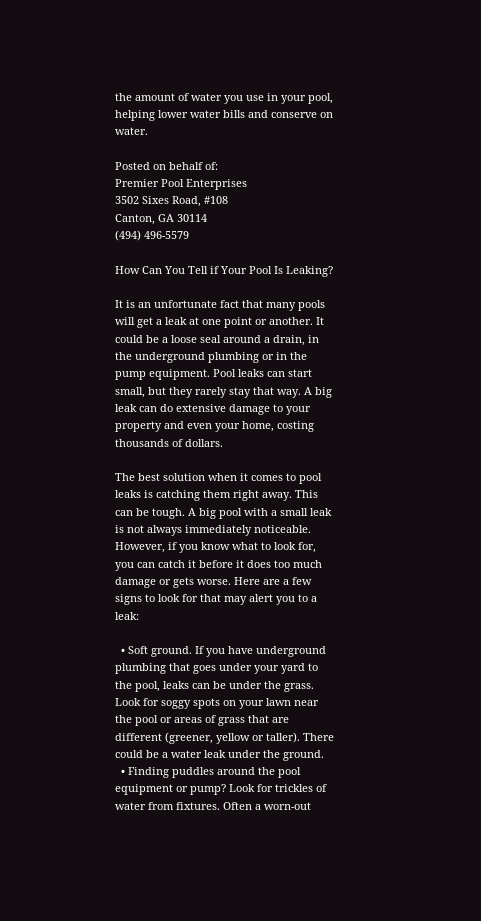the amount of water you use in your pool, helping lower water bills and conserve on water.

Posted on behalf of:
Premier Pool Enterprises
3502 Sixes Road, #108
Canton, GA 30114
(494) 496-5579

How Can You Tell if Your Pool Is Leaking?

It is an unfortunate fact that many pools will get a leak at one point or another. It could be a loose seal around a drain, in the underground plumbing or in the pump equipment. Pool leaks can start small, but they rarely stay that way. A big leak can do extensive damage to your property and even your home, costing thousands of dollars.

The best solution when it comes to pool leaks is catching them right away. This can be tough. A big pool with a small leak is not always immediately noticeable. However, if you know what to look for, you can catch it before it does too much damage or gets worse. Here are a few signs to look for that may alert you to a leak:

  • Soft ground. If you have underground plumbing that goes under your yard to the pool, leaks can be under the grass. Look for soggy spots on your lawn near the pool or areas of grass that are different (greener, yellow or taller). There could be a water leak under the ground.
  • Finding puddles around the pool equipment or pump? Look for trickles of water from fixtures. Often a worn-out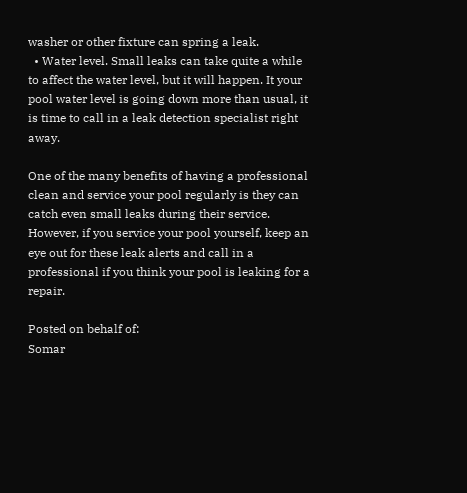washer or other fixture can spring a leak.
  • Water level. Small leaks can take quite a while to affect the water level, but it will happen. It your pool water level is going down more than usual, it is time to call in a leak detection specialist right away.

One of the many benefits of having a professional clean and service your pool regularly is they can catch even small leaks during their service. However, if you service your pool yourself, keep an eye out for these leak alerts and call in a professional if you think your pool is leaking for a repair.

Posted on behalf of:
Somar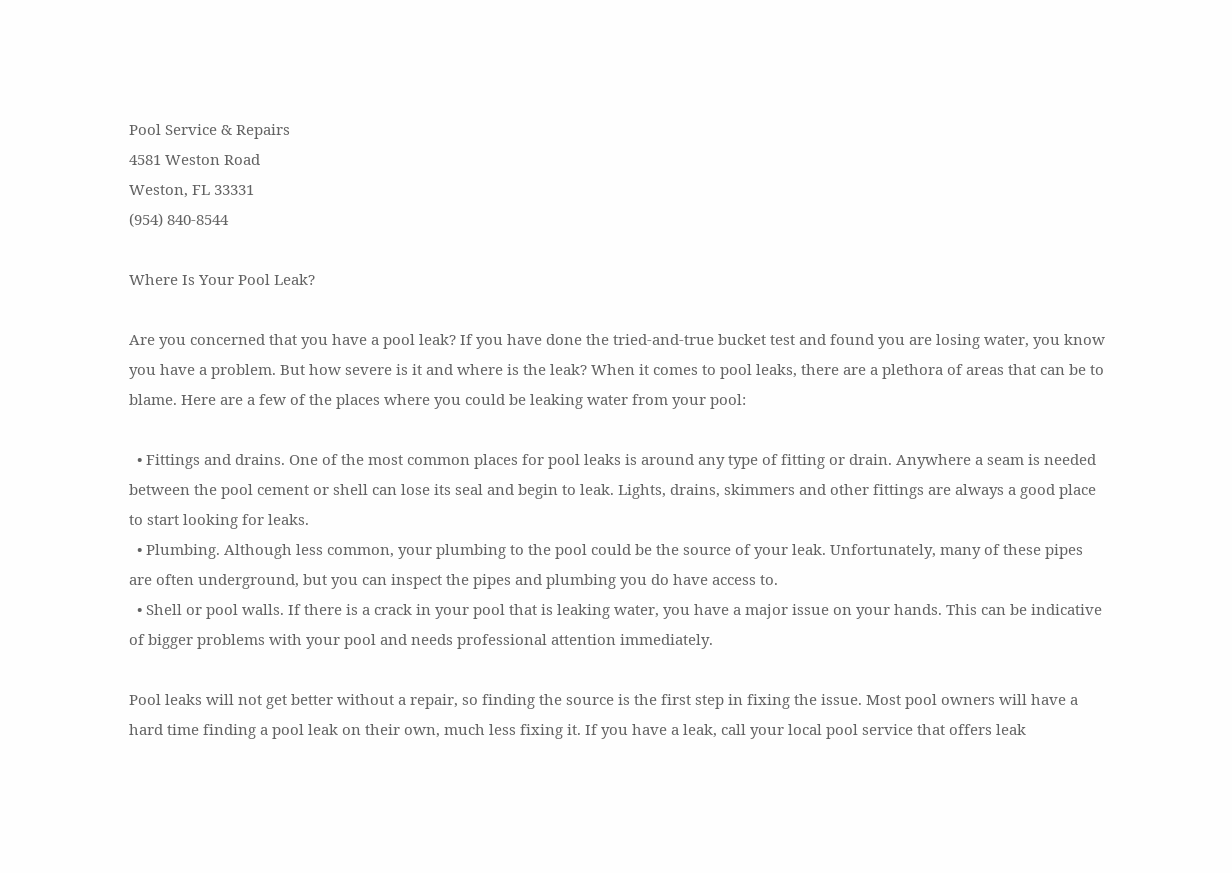Pool Service & Repairs
4581 Weston Road
Weston, FL 33331
(954) 840-8544

Where Is Your Pool Leak?

Are you concerned that you have a pool leak? If you have done the tried-and-true bucket test and found you are losing water, you know you have a problem. But how severe is it and where is the leak? When it comes to pool leaks, there are a plethora of areas that can be to blame. Here are a few of the places where you could be leaking water from your pool:

  • Fittings and drains. One of the most common places for pool leaks is around any type of fitting or drain. Anywhere a seam is needed between the pool cement or shell can lose its seal and begin to leak. Lights, drains, skimmers and other fittings are always a good place to start looking for leaks.
  • Plumbing. Although less common, your plumbing to the pool could be the source of your leak. Unfortunately, many of these pipes are often underground, but you can inspect the pipes and plumbing you do have access to.
  • Shell or pool walls. If there is a crack in your pool that is leaking water, you have a major issue on your hands. This can be indicative of bigger problems with your pool and needs professional attention immediately.

Pool leaks will not get better without a repair, so finding the source is the first step in fixing the issue. Most pool owners will have a hard time finding a pool leak on their own, much less fixing it. If you have a leak, call your local pool service that offers leak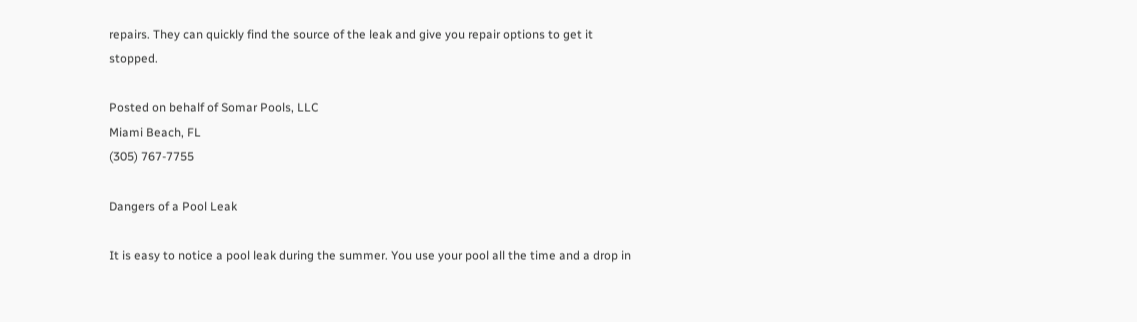repairs. They can quickly find the source of the leak and give you repair options to get it stopped.

Posted on behalf of Somar Pools, LLC
Miami Beach, FL
(305) 767-7755

Dangers of a Pool Leak

It is easy to notice a pool leak during the summer. You use your pool all the time and a drop in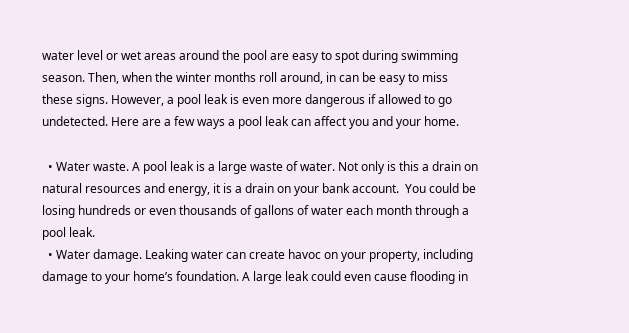water level or wet areas around the pool are easy to spot during swimming season. Then, when the winter months roll around, in can be easy to miss these signs. However, a pool leak is even more dangerous if allowed to go undetected. Here are a few ways a pool leak can affect you and your home.

  • Water waste. A pool leak is a large waste of water. Not only is this a drain on natural resources and energy, it is a drain on your bank account.  You could be losing hundreds or even thousands of gallons of water each month through a pool leak.
  • Water damage. Leaking water can create havoc on your property, including damage to your home’s foundation. A large leak could even cause flooding in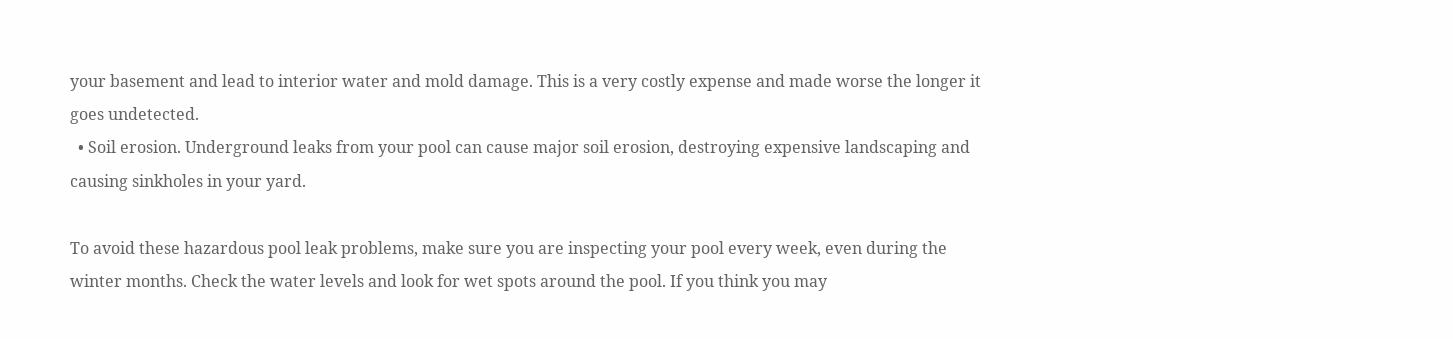your basement and lead to interior water and mold damage. This is a very costly expense and made worse the longer it goes undetected.
  • Soil erosion. Underground leaks from your pool can cause major soil erosion, destroying expensive landscaping and causing sinkholes in your yard.

To avoid these hazardous pool leak problems, make sure you are inspecting your pool every week, even during the winter months. Check the water levels and look for wet spots around the pool. If you think you may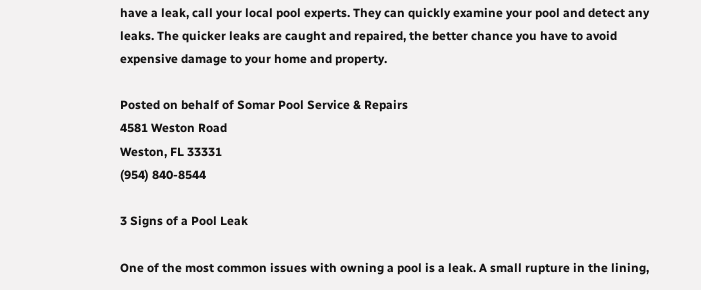have a leak, call your local pool experts. They can quickly examine your pool and detect any leaks. The quicker leaks are caught and repaired, the better chance you have to avoid expensive damage to your home and property.

Posted on behalf of Somar Pool Service & Repairs
4581 Weston Road
Weston, FL 33331
(954) 840-8544

3 Signs of a Pool Leak

One of the most common issues with owning a pool is a leak. A small rupture in the lining,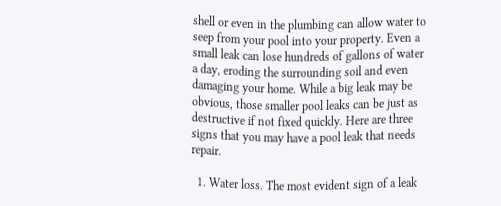shell or even in the plumbing can allow water to seep from your pool into your property. Even a small leak can lose hundreds of gallons of water a day, eroding the surrounding soil and even damaging your home. While a big leak may be obvious, those smaller pool leaks can be just as destructive if not fixed quickly. Here are three signs that you may have a pool leak that needs repair.

  1. Water loss. The most evident sign of a leak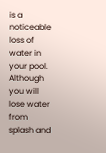is a noticeable loss of water in your pool. Although you will lose water from splash and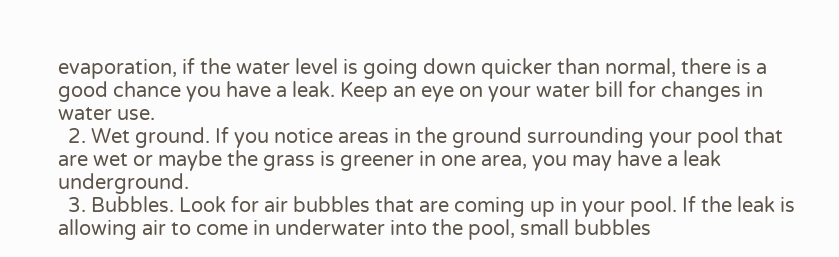evaporation, if the water level is going down quicker than normal, there is a good chance you have a leak. Keep an eye on your water bill for changes in water use.
  2. Wet ground. If you notice areas in the ground surrounding your pool that are wet or maybe the grass is greener in one area, you may have a leak underground.
  3. Bubbles. Look for air bubbles that are coming up in your pool. If the leak is allowing air to come in underwater into the pool, small bubbles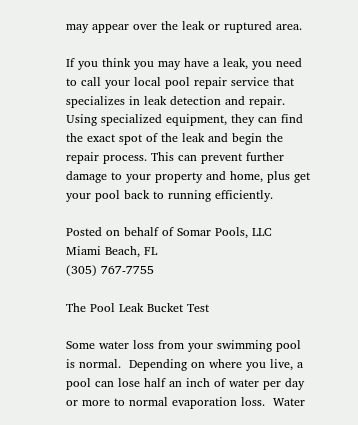may appear over the leak or ruptured area.

If you think you may have a leak, you need to call your local pool repair service that specializes in leak detection and repair. Using specialized equipment, they can find the exact spot of the leak and begin the repair process. This can prevent further damage to your property and home, plus get your pool back to running efficiently.

Posted on behalf of Somar Pools, LLC
Miami Beach, FL
(305) 767-7755

The Pool Leak Bucket Test

Some water loss from your swimming pool is normal.  Depending on where you live, a pool can lose half an inch of water per day or more to normal evaporation loss.  Water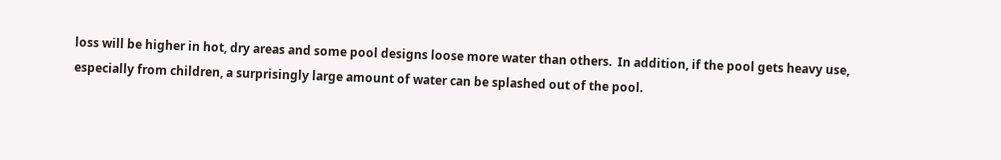loss will be higher in hot, dry areas and some pool designs loose more water than others.  In addition, if the pool gets heavy use, especially from children, a surprisingly large amount of water can be splashed out of the pool.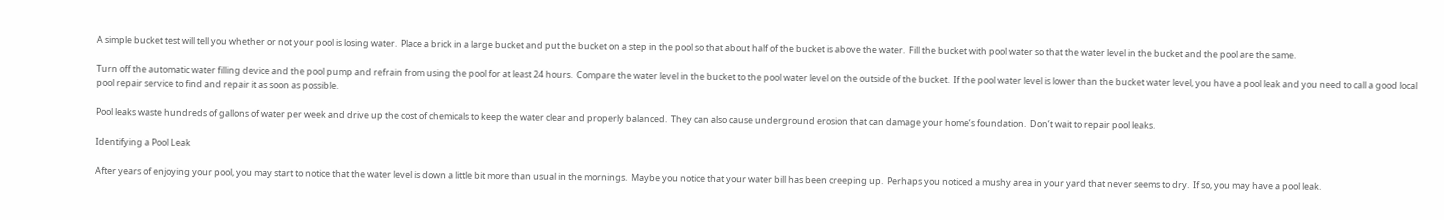A simple bucket test will tell you whether or not your pool is losing water.  Place a brick in a large bucket and put the bucket on a step in the pool so that about half of the bucket is above the water.  Fill the bucket with pool water so that the water level in the bucket and the pool are the same.

Turn off the automatic water filling device and the pool pump and refrain from using the pool for at least 24 hours.  Compare the water level in the bucket to the pool water level on the outside of the bucket.  If the pool water level is lower than the bucket water level, you have a pool leak and you need to call a good local pool repair service to find and repair it as soon as possible.

Pool leaks waste hundreds of gallons of water per week and drive up the cost of chemicals to keep the water clear and properly balanced.  They can also cause underground erosion that can damage your home’s foundation.  Don’t wait to repair pool leaks.

Identifying a Pool Leak

After years of enjoying your pool, you may start to notice that the water level is down a little bit more than usual in the mornings.  Maybe you notice that your water bill has been creeping up.  Perhaps you noticed a mushy area in your yard that never seems to dry.  If so, you may have a pool leak.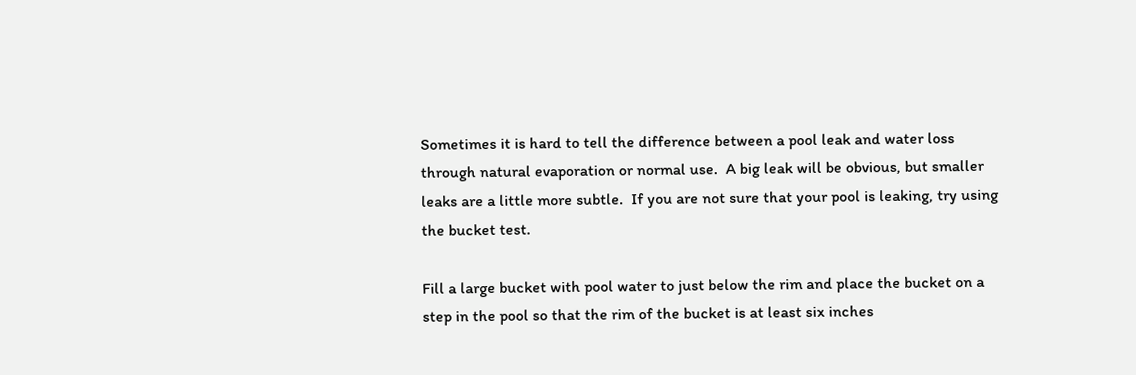Sometimes it is hard to tell the difference between a pool leak and water loss through natural evaporation or normal use.  A big leak will be obvious, but smaller leaks are a little more subtle.  If you are not sure that your pool is leaking, try using the bucket test.

Fill a large bucket with pool water to just below the rim and place the bucket on a step in the pool so that the rim of the bucket is at least six inches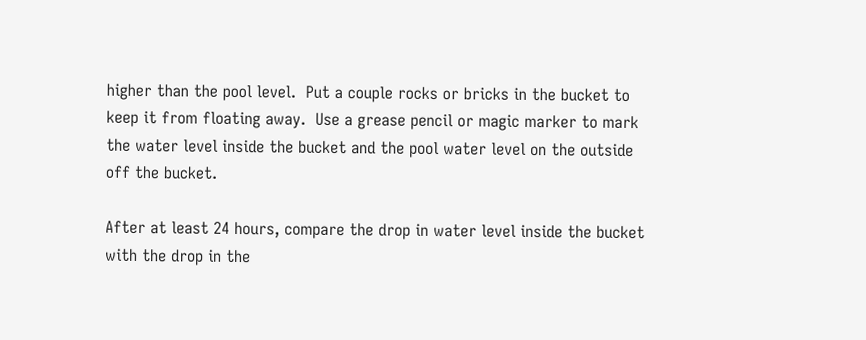higher than the pool level.  Put a couple rocks or bricks in the bucket to keep it from floating away.  Use a grease pencil or magic marker to mark the water level inside the bucket and the pool water level on the outside off the bucket.

After at least 24 hours, compare the drop in water level inside the bucket with the drop in the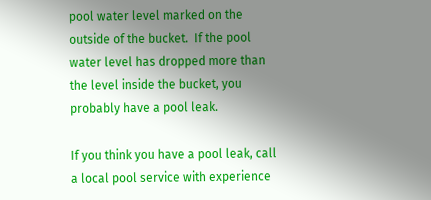pool water level marked on the outside of the bucket.  If the pool water level has dropped more than the level inside the bucket, you probably have a pool leak.

If you think you have a pool leak, call a local pool service with experience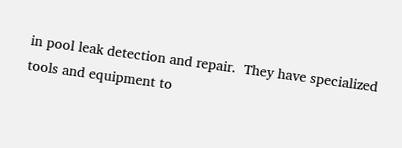in pool leak detection and repair.  They have specialized tools and equipment to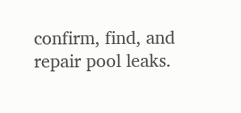confirm, find, and repair pool leaks.